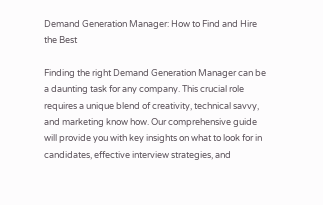Demand Generation Manager: How to Find and Hire the Best

Finding the right Demand Generation Manager can be a daunting task for any company. This crucial role requires a unique blend of creativity, technical savvy, and marketing know how. Our comprehensive guide will provide you with key insights on what to look for in candidates, effective interview strategies, and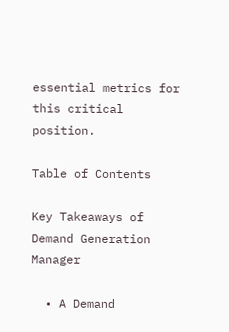essential metrics for this critical position.

Table of Contents

Key Takeaways of Demand Generation Manager

  • A Demand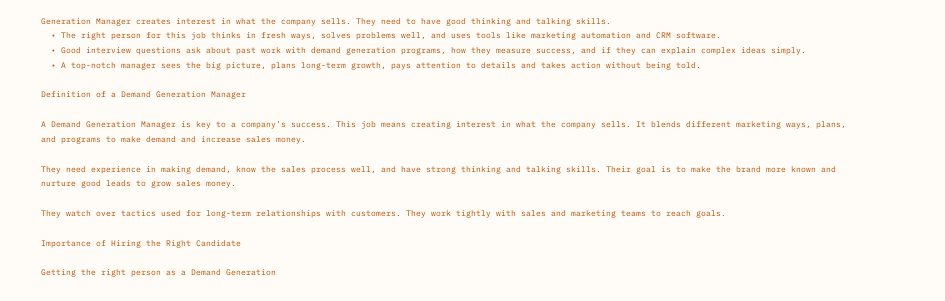Generation Manager creates interest in what the company sells. They need to have good thinking and talking skills.
  • The right person for this job thinks in fresh ways, solves problems well, and uses tools like marketing automation and CRM software.
  • Good interview questions ask about past work with demand generation programs, how they measure success, and if they can explain complex ideas simply.
  • A top-notch manager sees the big picture, plans long-term growth, pays attention to details and takes action without being told.

Definition of a Demand Generation Manager

A Demand Generation Manager is key to a company’s success. This job means creating interest in what the company sells. It blends different marketing ways, plans, and programs to make demand and increase sales money.

They need experience in making demand, know the sales process well, and have strong thinking and talking skills. Their goal is to make the brand more known and nurture good leads to grow sales money.

They watch over tactics used for long-term relationships with customers. They work tightly with sales and marketing teams to reach goals.

Importance of Hiring the Right Candidate

Getting the right person as a Demand Generation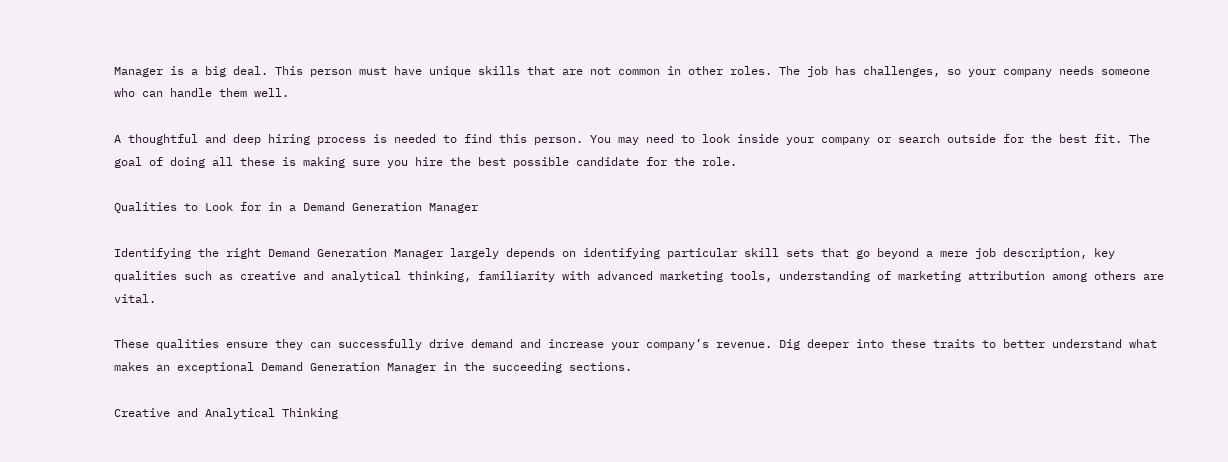Manager is a big deal. This person must have unique skills that are not common in other roles. The job has challenges, so your company needs someone who can handle them well.

A thoughtful and deep hiring process is needed to find this person. You may need to look inside your company or search outside for the best fit. The goal of doing all these is making sure you hire the best possible candidate for the role.

Qualities to Look for in a Demand Generation Manager

Identifying the right Demand Generation Manager largely depends on identifying particular skill sets that go beyond a mere job description, key qualities such as creative and analytical thinking, familiarity with advanced marketing tools, understanding of marketing attribution among others are vital.

These qualities ensure they can successfully drive demand and increase your company’s revenue. Dig deeper into these traits to better understand what makes an exceptional Demand Generation Manager in the succeeding sections.

Creative and Analytical Thinking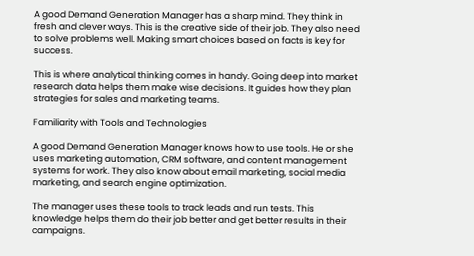A good Demand Generation Manager has a sharp mind. They think in fresh and clever ways. This is the creative side of their job. They also need to solve problems well. Making smart choices based on facts is key for success.

This is where analytical thinking comes in handy. Going deep into market research data helps them make wise decisions. It guides how they plan strategies for sales and marketing teams.

Familiarity with Tools and Technologies

A good Demand Generation Manager knows how to use tools. He or she uses marketing automation, CRM software, and content management systems for work. They also know about email marketing, social media marketing, and search engine optimization.

The manager uses these tools to track leads and run tests. This knowledge helps them do their job better and get better results in their campaigns.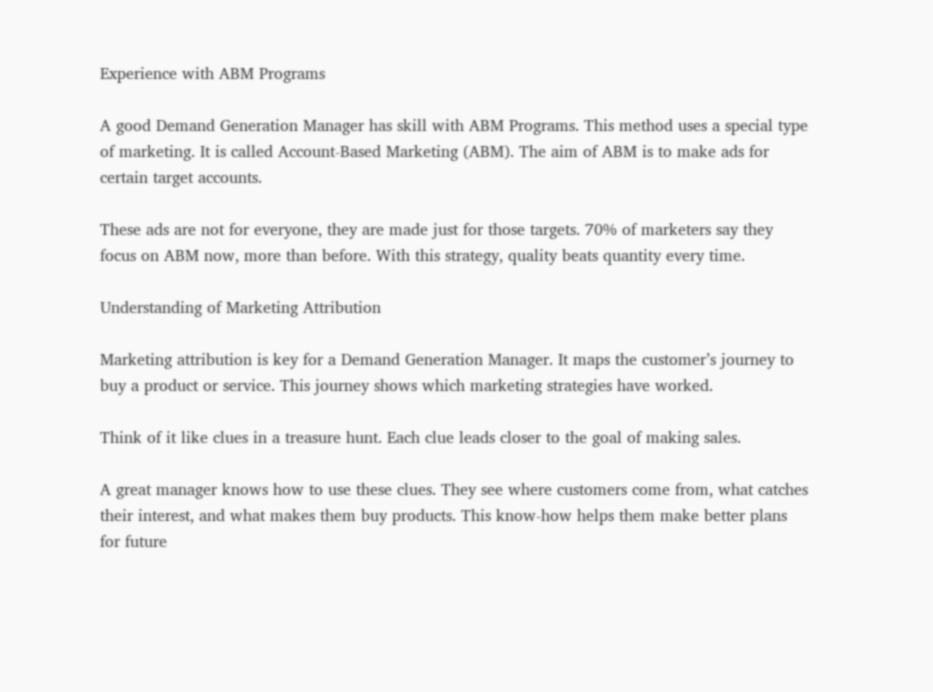Experience with ABM Programs

A good Demand Generation Manager has skill with ABM Programs. This method uses a special type of marketing. It is called Account-Based Marketing (ABM). The aim of ABM is to make ads for certain target accounts.

These ads are not for everyone, they are made just for those targets. 70% of marketers say they focus on ABM now, more than before. With this strategy, quality beats quantity every time.

Understanding of Marketing Attribution

Marketing attribution is key for a Demand Generation Manager. It maps the customer’s journey to buy a product or service. This journey shows which marketing strategies have worked.

Think of it like clues in a treasure hunt. Each clue leads closer to the goal of making sales.

A great manager knows how to use these clues. They see where customers come from, what catches their interest, and what makes them buy products. This know-how helps them make better plans for future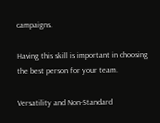campaigns.

Having this skill is important in choosing the best person for your team.

Versatility and Non-Standard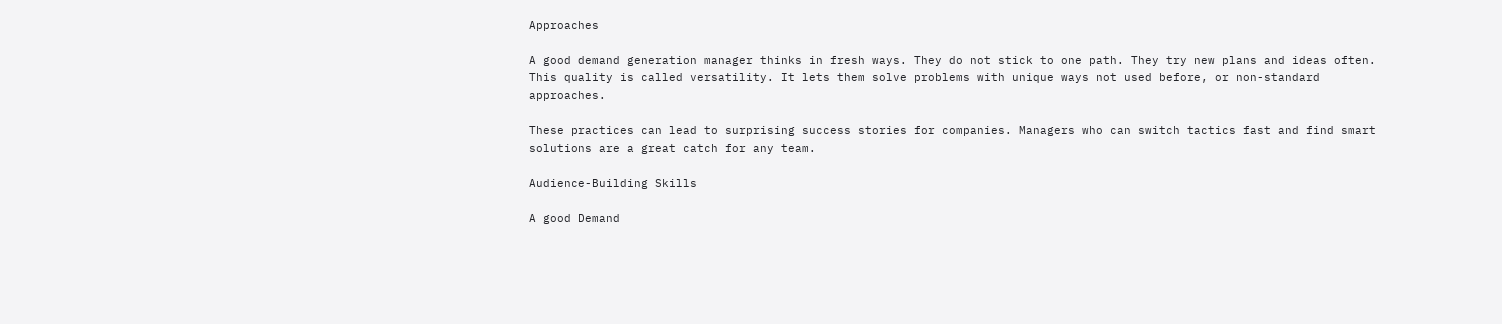Approaches

A good demand generation manager thinks in fresh ways. They do not stick to one path. They try new plans and ideas often. This quality is called versatility. It lets them solve problems with unique ways not used before, or non-standard approaches.

These practices can lead to surprising success stories for companies. Managers who can switch tactics fast and find smart solutions are a great catch for any team.

Audience-Building Skills

A good Demand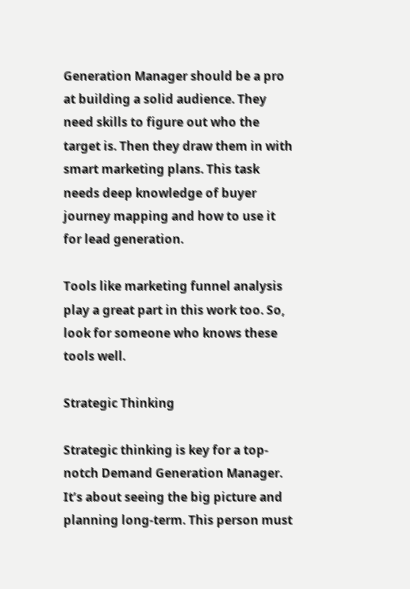Generation Manager should be a pro at building a solid audience. They need skills to figure out who the target is. Then they draw them in with smart marketing plans. This task needs deep knowledge of buyer journey mapping and how to use it for lead generation.

Tools like marketing funnel analysis play a great part in this work too. So, look for someone who knows these tools well.

Strategic Thinking

Strategic thinking is key for a top-notch Demand Generation Manager. It’s about seeing the big picture and planning long-term. This person must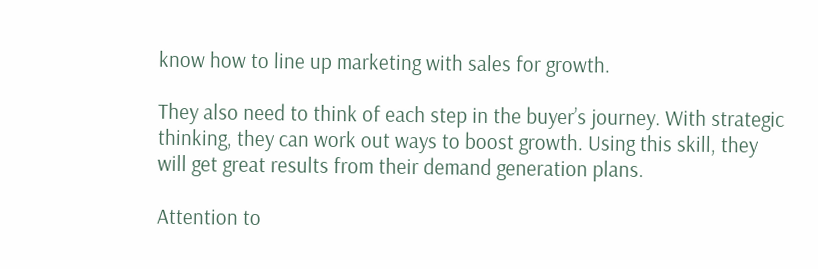know how to line up marketing with sales for growth.

They also need to think of each step in the buyer’s journey. With strategic thinking, they can work out ways to boost growth. Using this skill, they will get great results from their demand generation plans.

Attention to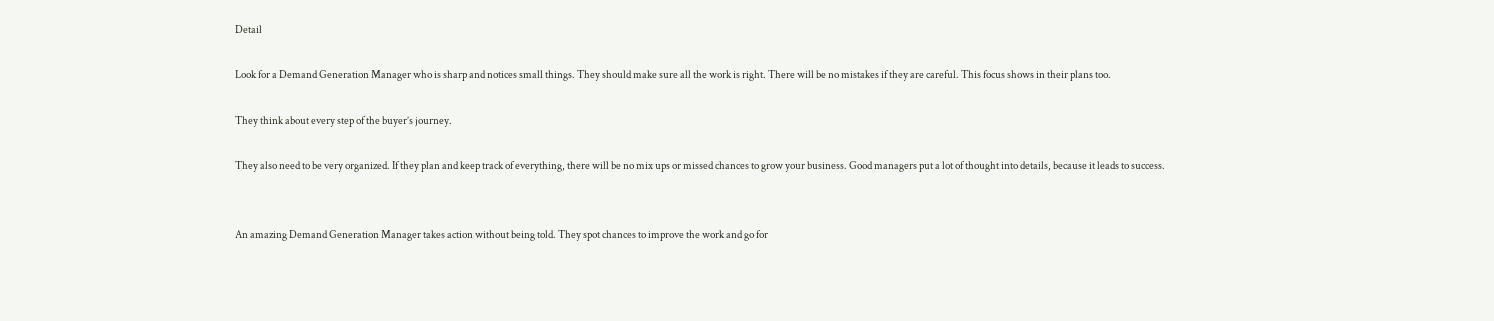Detail

Look for a Demand Generation Manager who is sharp and notices small things. They should make sure all the work is right. There will be no mistakes if they are careful. This focus shows in their plans too.

They think about every step of the buyer’s journey.

They also need to be very organized. If they plan and keep track of everything, there will be no mix ups or missed chances to grow your business. Good managers put a lot of thought into details, because it leads to success.


An amazing Demand Generation Manager takes action without being told. They spot chances to improve the work and go for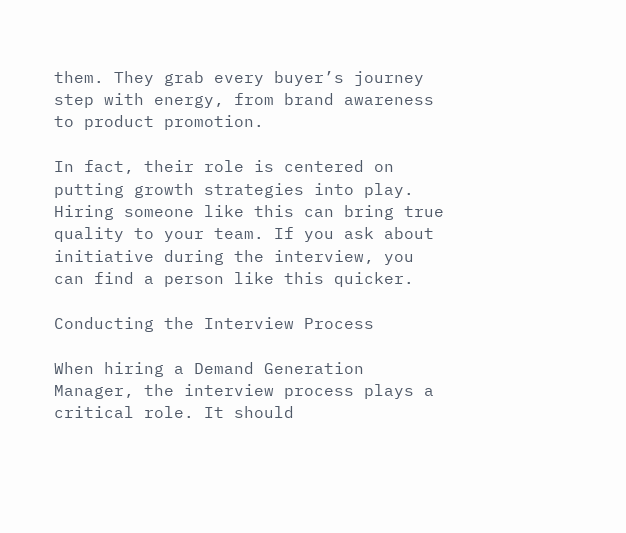them. They grab every buyer’s journey step with energy, from brand awareness to product promotion.

In fact, their role is centered on putting growth strategies into play. Hiring someone like this can bring true quality to your team. If you ask about initiative during the interview, you can find a person like this quicker.

Conducting the Interview Process

When hiring a Demand Generation Manager, the interview process plays a critical role. It should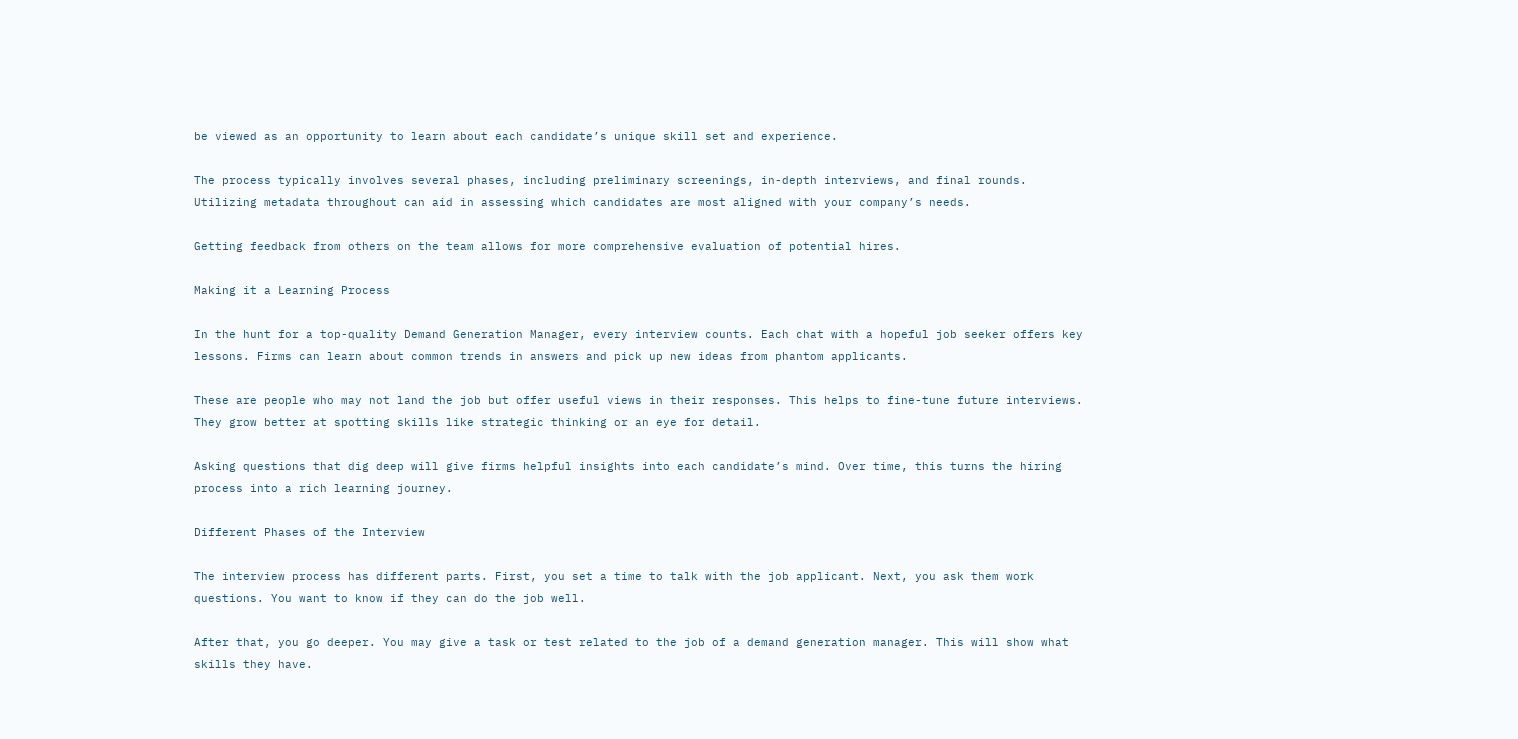be viewed as an opportunity to learn about each candidate’s unique skill set and experience.

The process typically involves several phases, including preliminary screenings, in-depth interviews, and final rounds. Utilizing metadata throughout can aid in assessing which candidates are most aligned with your company’s needs.

Getting feedback from others on the team allows for more comprehensive evaluation of potential hires.

Making it a Learning Process

In the hunt for a top-quality Demand Generation Manager, every interview counts. Each chat with a hopeful job seeker offers key lessons. Firms can learn about common trends in answers and pick up new ideas from phantom applicants.

These are people who may not land the job but offer useful views in their responses. This helps to fine-tune future interviews. They grow better at spotting skills like strategic thinking or an eye for detail.

Asking questions that dig deep will give firms helpful insights into each candidate’s mind. Over time, this turns the hiring process into a rich learning journey.

Different Phases of the Interview

The interview process has different parts. First, you set a time to talk with the job applicant. Next, you ask them work questions. You want to know if they can do the job well.

After that, you go deeper. You may give a task or test related to the job of a demand generation manager. This will show what skills they have.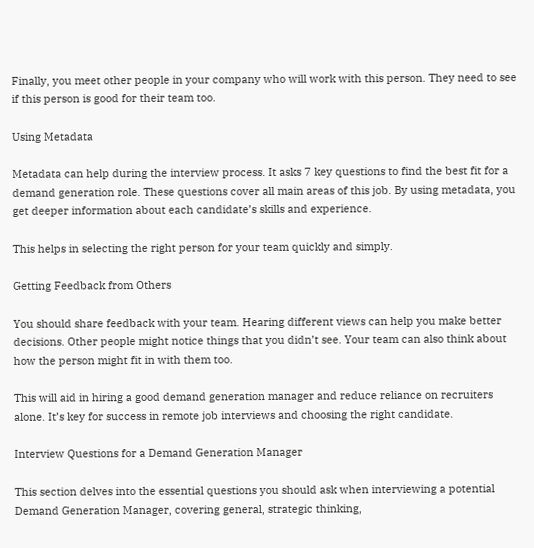Finally, you meet other people in your company who will work with this person. They need to see if this person is good for their team too.

Using Metadata

Metadata can help during the interview process. It asks 7 key questions to find the best fit for a demand generation role. These questions cover all main areas of this job. By using metadata, you get deeper information about each candidate’s skills and experience.

This helps in selecting the right person for your team quickly and simply.

Getting Feedback from Others

You should share feedback with your team. Hearing different views can help you make better decisions. Other people might notice things that you didn’t see. Your team can also think about how the person might fit in with them too.

This will aid in hiring a good demand generation manager and reduce reliance on recruiters alone. It’s key for success in remote job interviews and choosing the right candidate.

Interview Questions for a Demand Generation Manager

This section delves into the essential questions you should ask when interviewing a potential Demand Generation Manager, covering general, strategic thinking,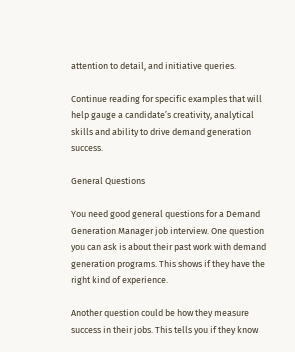attention to detail, and initiative queries.

Continue reading for specific examples that will help gauge a candidate’s creativity, analytical skills and ability to drive demand generation success.

General Questions

You need good general questions for a Demand Generation Manager job interview. One question you can ask is about their past work with demand generation programs. This shows if they have the right kind of experience.

Another question could be how they measure success in their jobs. This tells you if they know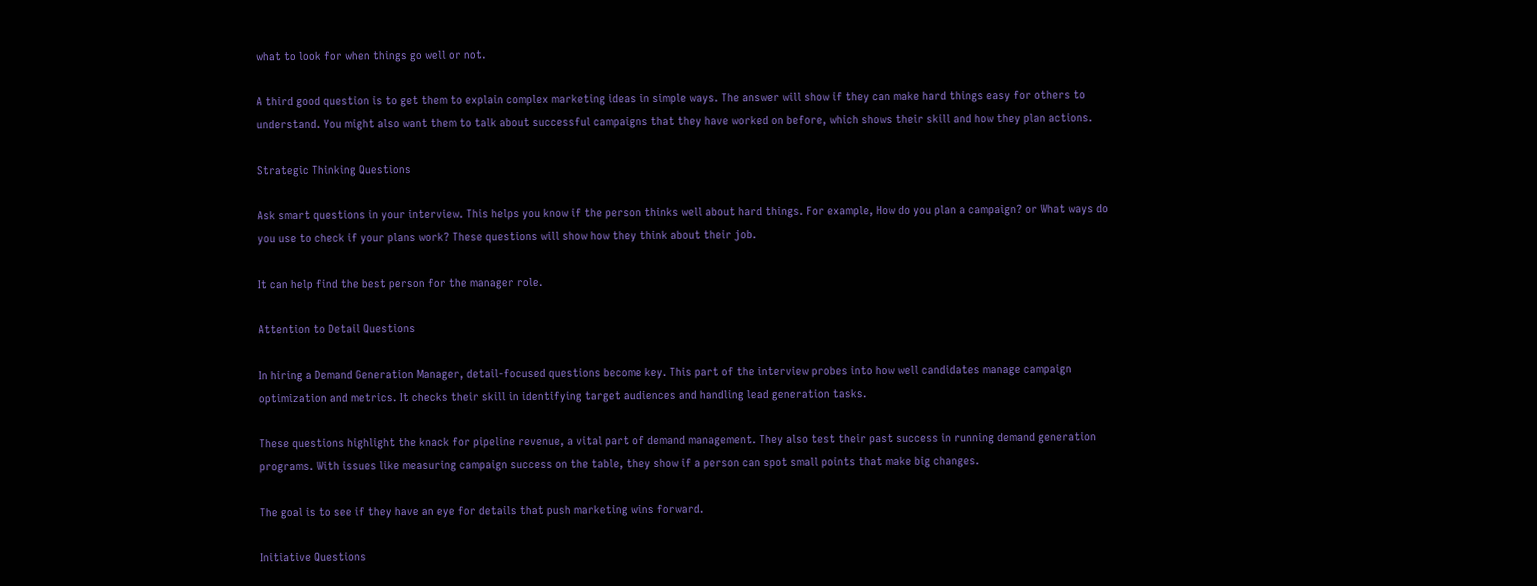what to look for when things go well or not.

A third good question is to get them to explain complex marketing ideas in simple ways. The answer will show if they can make hard things easy for others to understand. You might also want them to talk about successful campaigns that they have worked on before, which shows their skill and how they plan actions.

Strategic Thinking Questions

Ask smart questions in your interview. This helps you know if the person thinks well about hard things. For example, How do you plan a campaign? or What ways do you use to check if your plans work? These questions will show how they think about their job.

It can help find the best person for the manager role.

Attention to Detail Questions

In hiring a Demand Generation Manager, detail-focused questions become key. This part of the interview probes into how well candidates manage campaign optimization and metrics. It checks their skill in identifying target audiences and handling lead generation tasks.

These questions highlight the knack for pipeline revenue, a vital part of demand management. They also test their past success in running demand generation programs. With issues like measuring campaign success on the table, they show if a person can spot small points that make big changes.

The goal is to see if they have an eye for details that push marketing wins forward.

Initiative Questions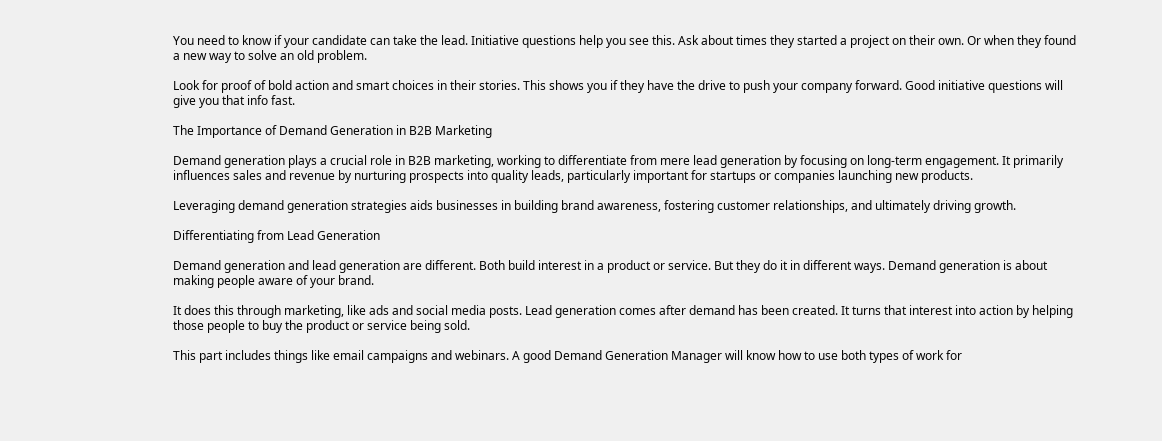You need to know if your candidate can take the lead. Initiative questions help you see this. Ask about times they started a project on their own. Or when they found a new way to solve an old problem.

Look for proof of bold action and smart choices in their stories. This shows you if they have the drive to push your company forward. Good initiative questions will give you that info fast.

The Importance of Demand Generation in B2B Marketing

Demand generation plays a crucial role in B2B marketing, working to differentiate from mere lead generation by focusing on long-term engagement. It primarily influences sales and revenue by nurturing prospects into quality leads, particularly important for startups or companies launching new products.

Leveraging demand generation strategies aids businesses in building brand awareness, fostering customer relationships, and ultimately driving growth.

Differentiating from Lead Generation

Demand generation and lead generation are different. Both build interest in a product or service. But they do it in different ways. Demand generation is about making people aware of your brand.

It does this through marketing, like ads and social media posts. Lead generation comes after demand has been created. It turns that interest into action by helping those people to buy the product or service being sold.

This part includes things like email campaigns and webinars. A good Demand Generation Manager will know how to use both types of work for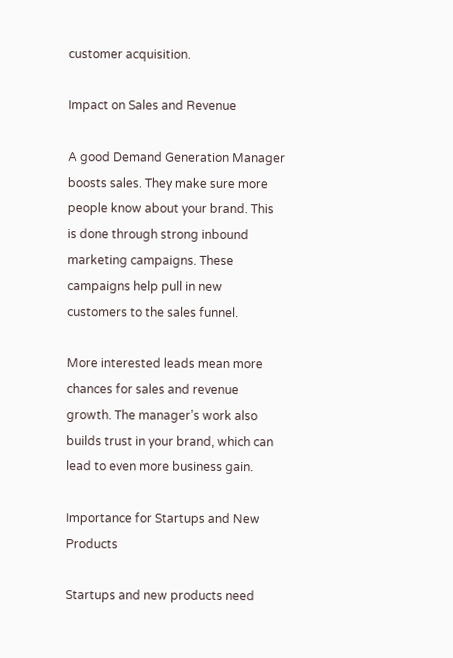customer acquisition.

Impact on Sales and Revenue

A good Demand Generation Manager boosts sales. They make sure more people know about your brand. This is done through strong inbound marketing campaigns. These campaigns help pull in new customers to the sales funnel.

More interested leads mean more chances for sales and revenue growth. The manager’s work also builds trust in your brand, which can lead to even more business gain.

Importance for Startups and New Products

Startups and new products need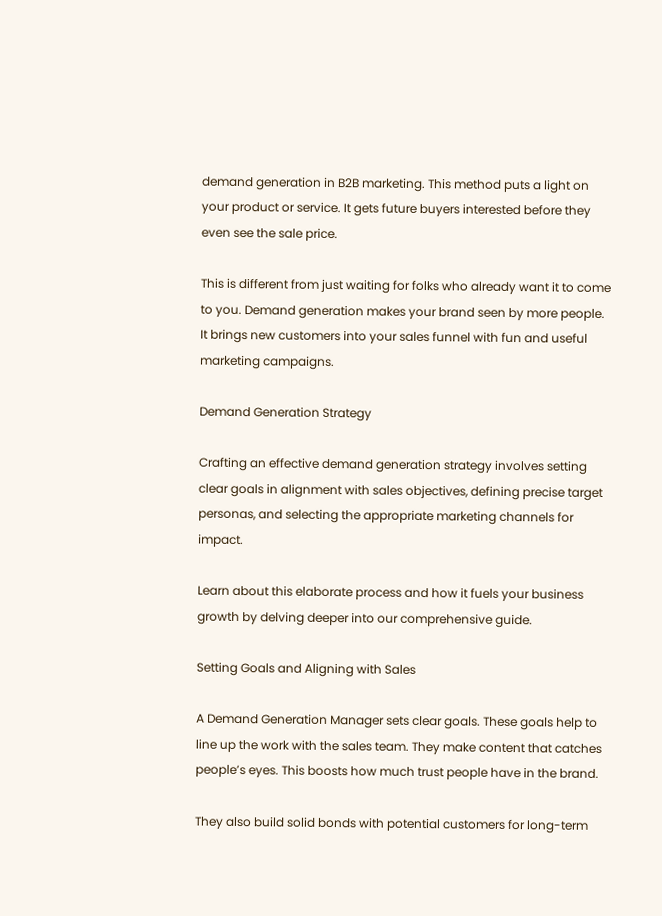demand generation in B2B marketing. This method puts a light on your product or service. It gets future buyers interested before they even see the sale price.

This is different from just waiting for folks who already want it to come to you. Demand generation makes your brand seen by more people. It brings new customers into your sales funnel with fun and useful marketing campaigns.

Demand Generation Strategy

Crafting an effective demand generation strategy involves setting clear goals in alignment with sales objectives, defining precise target personas, and selecting the appropriate marketing channels for impact.

Learn about this elaborate process and how it fuels your business growth by delving deeper into our comprehensive guide.

Setting Goals and Aligning with Sales

A Demand Generation Manager sets clear goals. These goals help to line up the work with the sales team. They make content that catches people’s eyes. This boosts how much trust people have in the brand.

They also build solid bonds with potential customers for long-term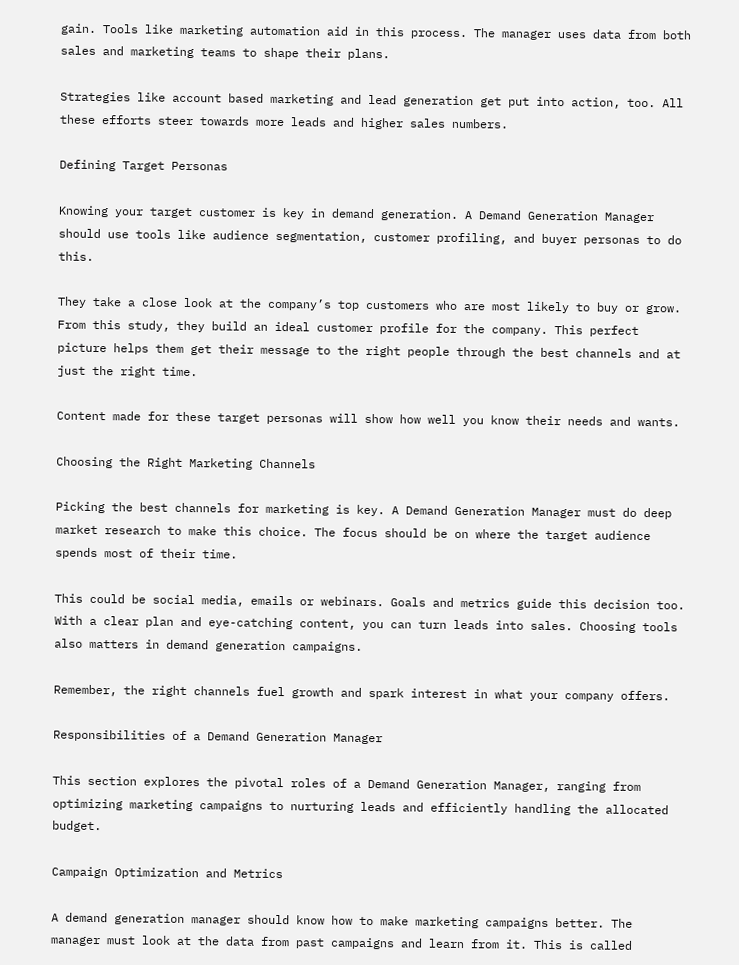gain. Tools like marketing automation aid in this process. The manager uses data from both sales and marketing teams to shape their plans.

Strategies like account based marketing and lead generation get put into action, too. All these efforts steer towards more leads and higher sales numbers.

Defining Target Personas

Knowing your target customer is key in demand generation. A Demand Generation Manager should use tools like audience segmentation, customer profiling, and buyer personas to do this.

They take a close look at the company’s top customers who are most likely to buy or grow. From this study, they build an ideal customer profile for the company. This perfect picture helps them get their message to the right people through the best channels and at just the right time.

Content made for these target personas will show how well you know their needs and wants.

Choosing the Right Marketing Channels

Picking the best channels for marketing is key. A Demand Generation Manager must do deep market research to make this choice. The focus should be on where the target audience spends most of their time.

This could be social media, emails or webinars. Goals and metrics guide this decision too. With a clear plan and eye-catching content, you can turn leads into sales. Choosing tools also matters in demand generation campaigns.

Remember, the right channels fuel growth and spark interest in what your company offers.

Responsibilities of a Demand Generation Manager

This section explores the pivotal roles of a Demand Generation Manager, ranging from optimizing marketing campaigns to nurturing leads and efficiently handling the allocated budget.

Campaign Optimization and Metrics

A demand generation manager should know how to make marketing campaigns better. The manager must look at the data from past campaigns and learn from it. This is called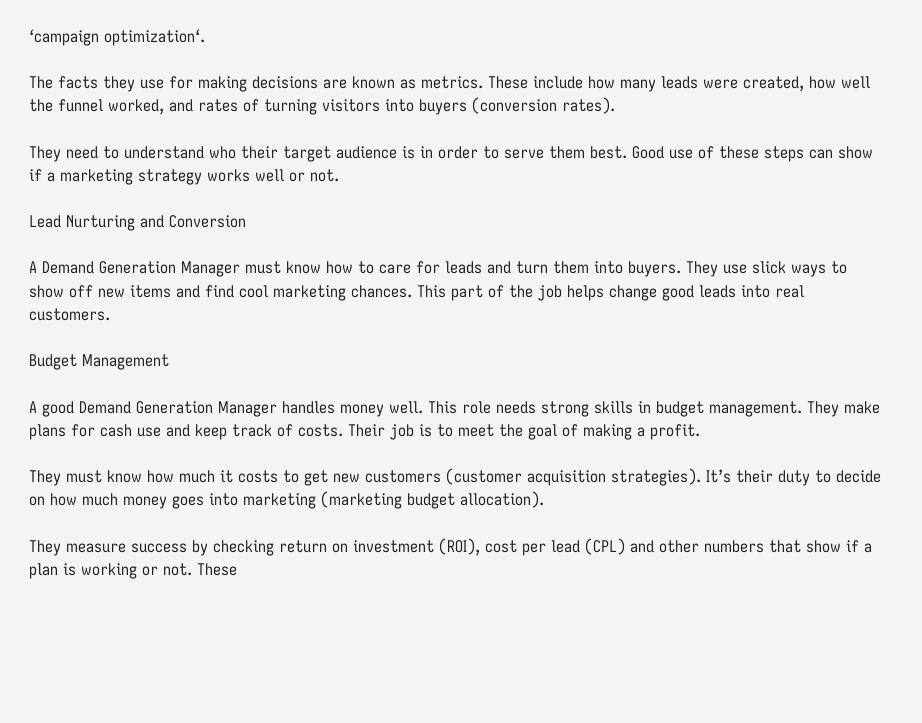‘campaign optimization‘.

The facts they use for making decisions are known as metrics. These include how many leads were created, how well the funnel worked, and rates of turning visitors into buyers (conversion rates).

They need to understand who their target audience is in order to serve them best. Good use of these steps can show if a marketing strategy works well or not.

Lead Nurturing and Conversion

A Demand Generation Manager must know how to care for leads and turn them into buyers. They use slick ways to show off new items and find cool marketing chances. This part of the job helps change good leads into real customers.

Budget Management

A good Demand Generation Manager handles money well. This role needs strong skills in budget management. They make plans for cash use and keep track of costs. Their job is to meet the goal of making a profit.

They must know how much it costs to get new customers (customer acquisition strategies). It’s their duty to decide on how much money goes into marketing (marketing budget allocation).

They measure success by checking return on investment (ROI), cost per lead (CPL) and other numbers that show if a plan is working or not. These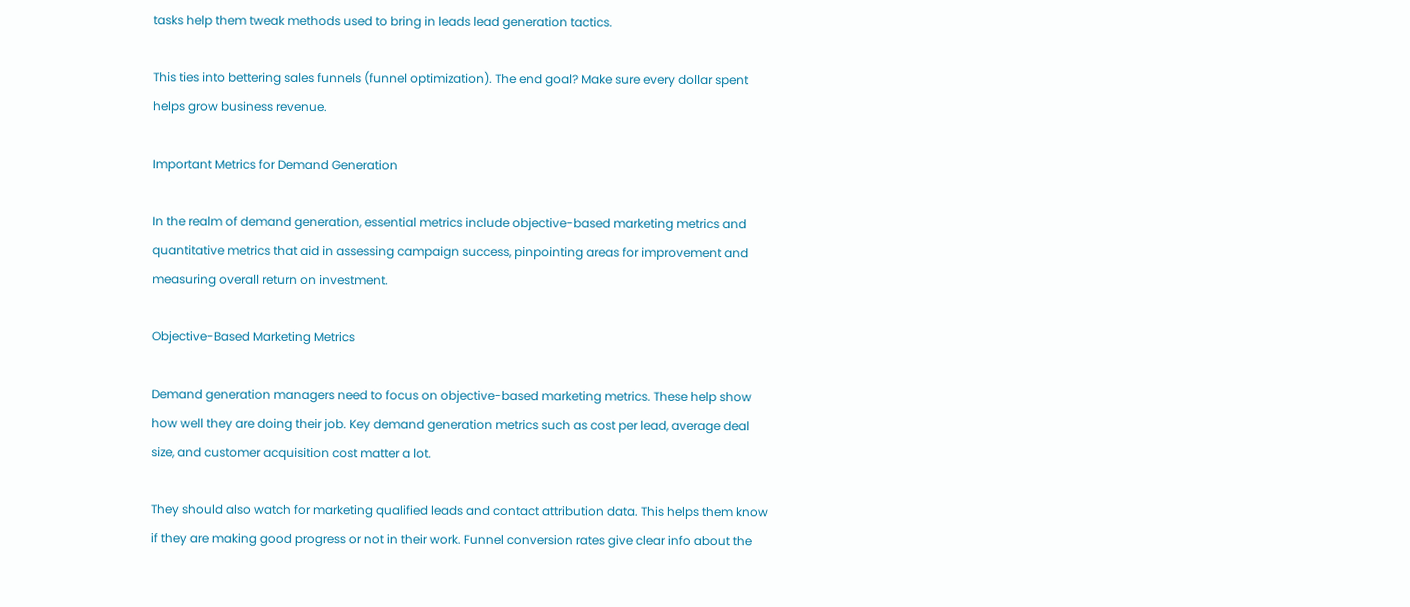tasks help them tweak methods used to bring in leads lead generation tactics.

This ties into bettering sales funnels (funnel optimization). The end goal? Make sure every dollar spent helps grow business revenue.

Important Metrics for Demand Generation

In the realm of demand generation, essential metrics include objective-based marketing metrics and quantitative metrics that aid in assessing campaign success, pinpointing areas for improvement and measuring overall return on investment.

Objective-Based Marketing Metrics

Demand generation managers need to focus on objective-based marketing metrics. These help show how well they are doing their job. Key demand generation metrics such as cost per lead, average deal size, and customer acquisition cost matter a lot.

They should also watch for marketing qualified leads and contact attribution data. This helps them know if they are making good progress or not in their work. Funnel conversion rates give clear info about the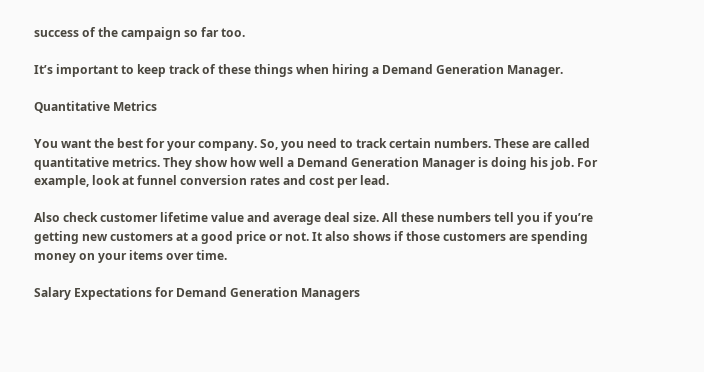success of the campaign so far too.

It’s important to keep track of these things when hiring a Demand Generation Manager.

Quantitative Metrics

You want the best for your company. So, you need to track certain numbers. These are called quantitative metrics. They show how well a Demand Generation Manager is doing his job. For example, look at funnel conversion rates and cost per lead.

Also check customer lifetime value and average deal size. All these numbers tell you if you’re getting new customers at a good price or not. It also shows if those customers are spending money on your items over time.

Salary Expectations for Demand Generation Managers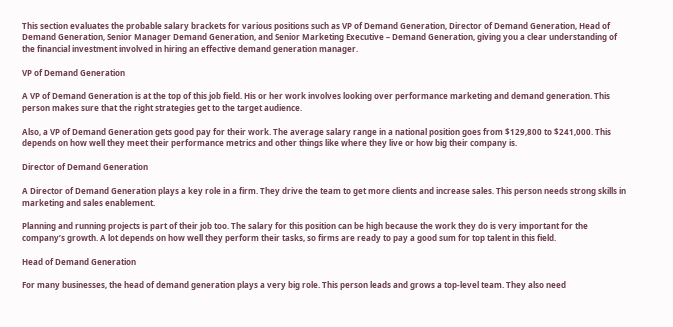This section evaluates the probable salary brackets for various positions such as VP of Demand Generation, Director of Demand Generation, Head of Demand Generation, Senior Manager Demand Generation, and Senior Marketing Executive – Demand Generation, giving you a clear understanding of the financial investment involved in hiring an effective demand generation manager.

VP of Demand Generation

A VP of Demand Generation is at the top of this job field. His or her work involves looking over performance marketing and demand generation. This person makes sure that the right strategies get to the target audience.

Also, a VP of Demand Generation gets good pay for their work. The average salary range in a national position goes from $129,800 to $241,000. This depends on how well they meet their performance metrics and other things like where they live or how big their company is.

Director of Demand Generation

A Director of Demand Generation plays a key role in a firm. They drive the team to get more clients and increase sales. This person needs strong skills in marketing and sales enablement.

Planning and running projects is part of their job too. The salary for this position can be high because the work they do is very important for the company’s growth. A lot depends on how well they perform their tasks, so firms are ready to pay a good sum for top talent in this field.

Head of Demand Generation

For many businesses, the head of demand generation plays a very big role. This person leads and grows a top-level team. They also need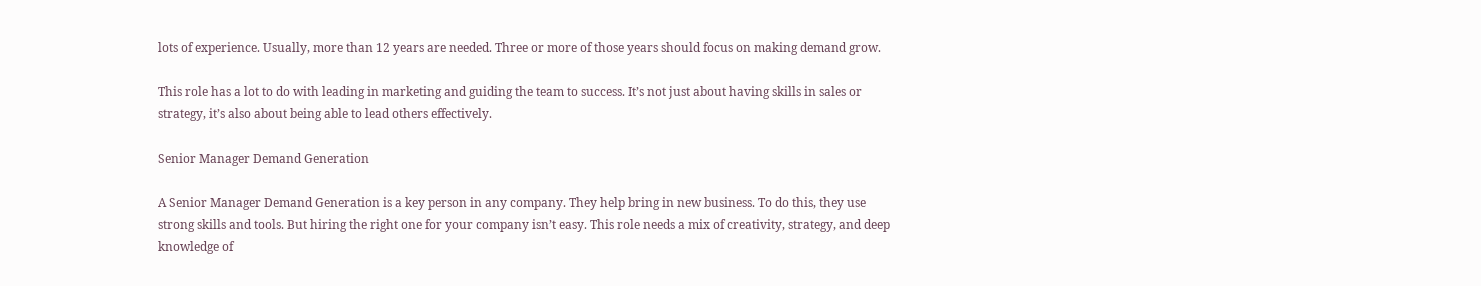lots of experience. Usually, more than 12 years are needed. Three or more of those years should focus on making demand grow.

This role has a lot to do with leading in marketing and guiding the team to success. It’s not just about having skills in sales or strategy, it’s also about being able to lead others effectively.

Senior Manager Demand Generation

A Senior Manager Demand Generation is a key person in any company. They help bring in new business. To do this, they use strong skills and tools. But hiring the right one for your company isn’t easy. This role needs a mix of creativity, strategy, and deep knowledge of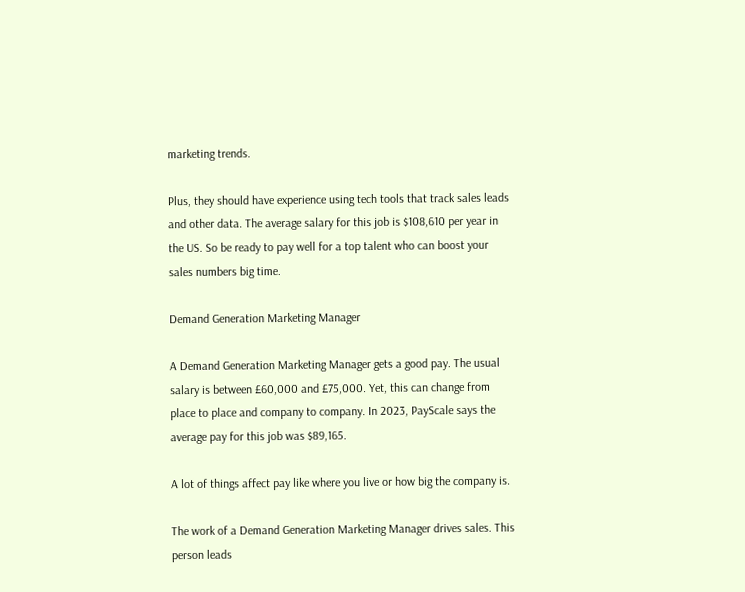marketing trends.

Plus, they should have experience using tech tools that track sales leads and other data. The average salary for this job is $108,610 per year in the US. So be ready to pay well for a top talent who can boost your sales numbers big time.

Demand Generation Marketing Manager

A Demand Generation Marketing Manager gets a good pay. The usual salary is between £60,000 and £75,000. Yet, this can change from place to place and company to company. In 2023, PayScale says the average pay for this job was $89,165.

A lot of things affect pay like where you live or how big the company is.

The work of a Demand Generation Marketing Manager drives sales. This person leads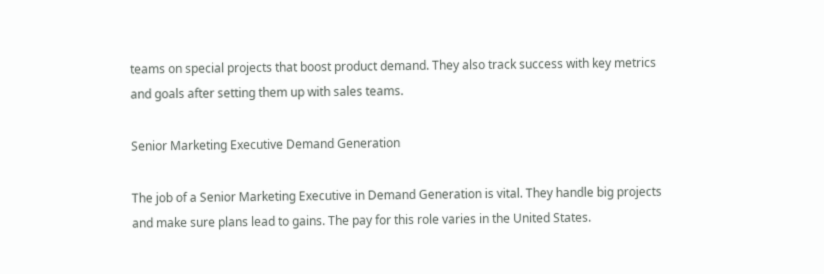teams on special projects that boost product demand. They also track success with key metrics and goals after setting them up with sales teams.

Senior Marketing Executive Demand Generation

The job of a Senior Marketing Executive in Demand Generation is vital. They handle big projects and make sure plans lead to gains. The pay for this role varies in the United States.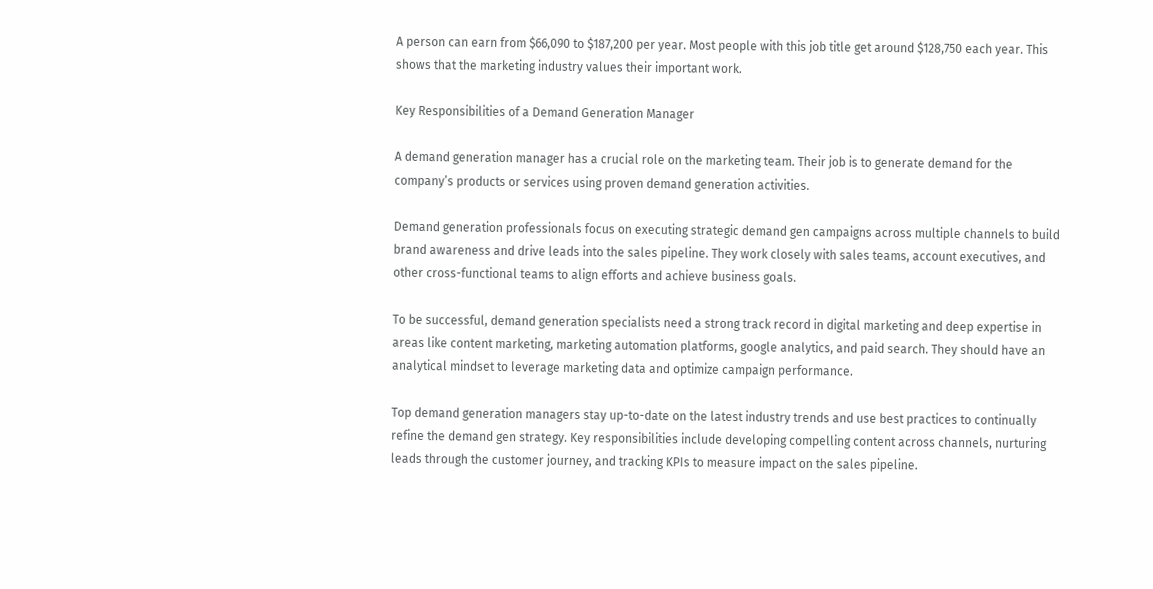A person can earn from $66,090 to $187,200 per year. Most people with this job title get around $128,750 each year. This shows that the marketing industry values their important work.

Key Responsibilities of a Demand Generation Manager

A demand generation manager has a crucial role on the marketing team. Their job is to generate demand for the company’s products or services using proven demand generation activities.

Demand generation professionals focus on executing strategic demand gen campaigns across multiple channels to build brand awareness and drive leads into the sales pipeline. They work closely with sales teams, account executives, and other cross-functional teams to align efforts and achieve business goals.

To be successful, demand generation specialists need a strong track record in digital marketing and deep expertise in areas like content marketing, marketing automation platforms, google analytics, and paid search. They should have an analytical mindset to leverage marketing data and optimize campaign performance.

Top demand generation managers stay up-to-date on the latest industry trends and use best practices to continually refine the demand gen strategy. Key responsibilities include developing compelling content across channels, nurturing leads through the customer journey, and tracking KPIs to measure impact on the sales pipeline.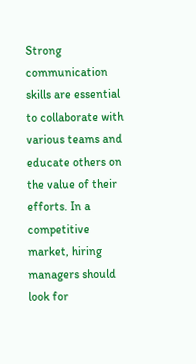Strong communication skills are essential to collaborate with various teams and educate others on the value of their efforts. In a competitive market, hiring managers should look for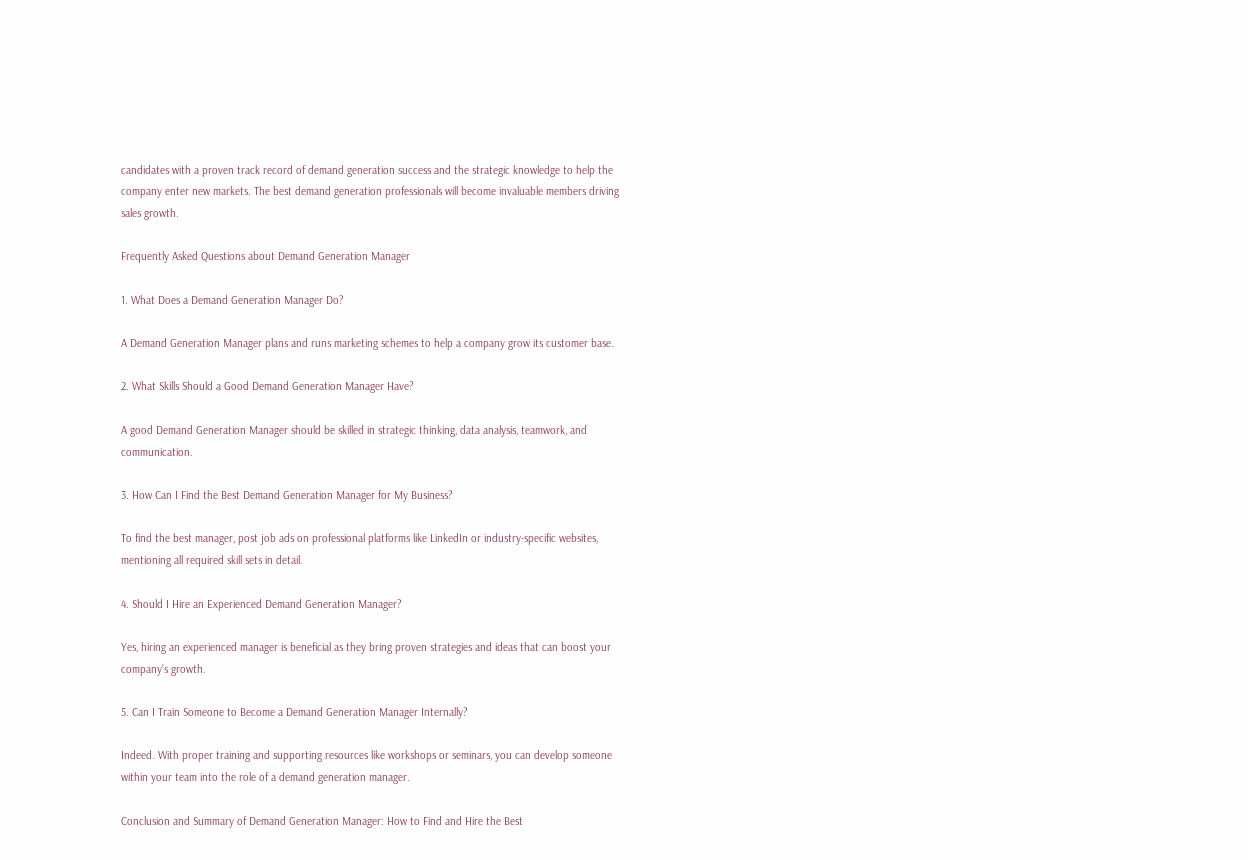candidates with a proven track record of demand generation success and the strategic knowledge to help the company enter new markets. The best demand generation professionals will become invaluable members driving sales growth.

Frequently Asked Questions about Demand Generation Manager

1. What Does a Demand Generation Manager Do?

A Demand Generation Manager plans and runs marketing schemes to help a company grow its customer base.

2. What Skills Should a Good Demand Generation Manager Have?

A good Demand Generation Manager should be skilled in strategic thinking, data analysis, teamwork, and communication.

3. How Can I Find the Best Demand Generation Manager for My Business?

To find the best manager, post job ads on professional platforms like LinkedIn or industry-specific websites, mentioning all required skill sets in detail.

4. Should I Hire an Experienced Demand Generation Manager?

Yes, hiring an experienced manager is beneficial as they bring proven strategies and ideas that can boost your company’s growth.

5. Can I Train Someone to Become a Demand Generation Manager Internally?

Indeed. With proper training and supporting resources like workshops or seminars, you can develop someone within your team into the role of a demand generation manager.

Conclusion and Summary of Demand Generation Manager: How to Find and Hire the Best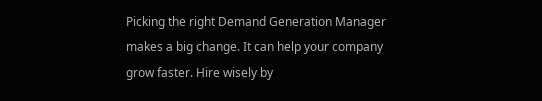Picking the right Demand Generation Manager makes a big change. It can help your company grow faster. Hire wisely by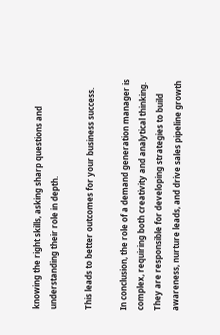knowing the right skills, asking sharp questions and understanding their role in depth.

This leads to better outcomes for your business success.

In conclusion, the role of a demand generation manager is complex, requiring both creativity and analytical thinking. They are responsible for developing strategies to build awareness, nurture leads, and drive sales pipeline growth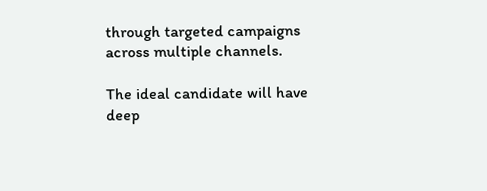through targeted campaigns across multiple channels.

The ideal candidate will have deep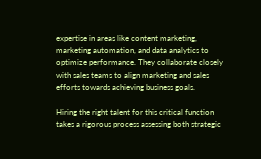expertise in areas like content marketing, marketing automation, and data analytics to optimize performance. They collaborate closely with sales teams to align marketing and sales efforts towards achieving business goals.

Hiring the right talent for this critical function takes a rigorous process assessing both strategic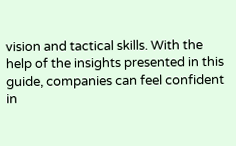vision and tactical skills. With the help of the insights presented in this guide, companies can feel confident in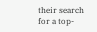their search for a top-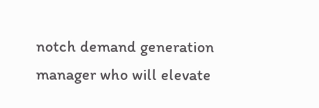notch demand generation manager who will elevate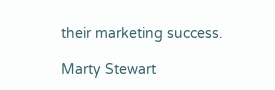their marketing success.

Marty Stewart